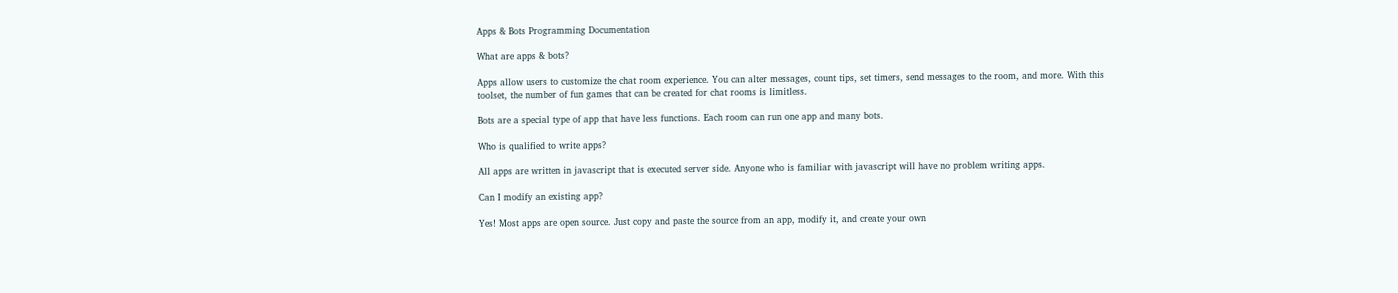Apps & Bots Programming Documentation

What are apps & bots?

Apps allow users to customize the chat room experience. You can alter messages, count tips, set timers, send messages to the room, and more. With this toolset, the number of fun games that can be created for chat rooms is limitless.

Bots are a special type of app that have less functions. Each room can run one app and many bots.

Who is qualified to write apps?

All apps are written in javascript that is executed server side. Anyone who is familiar with javascript will have no problem writing apps.

Can I modify an existing app?

Yes! Most apps are open source. Just copy and paste the source from an app, modify it, and create your own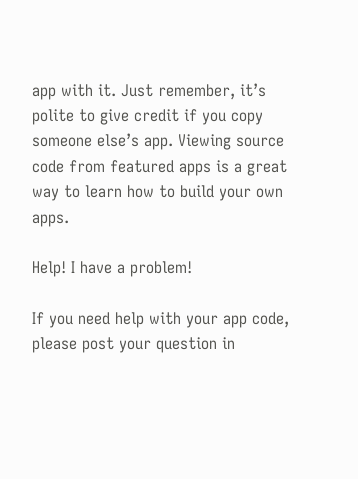app with it. Just remember, it’s polite to give credit if you copy someone else’s app. Viewing source code from featured apps is a great way to learn how to build your own apps.

Help! I have a problem!

If you need help with your app code, please post your question in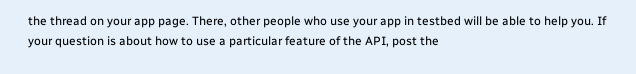the thread on your app page. There, other people who use your app in testbed will be able to help you. If your question is about how to use a particular feature of the API, post the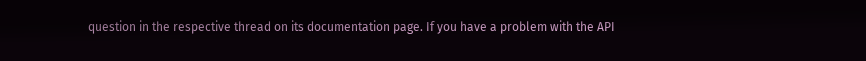question in the respective thread on its documentation page. If you have a problem with the API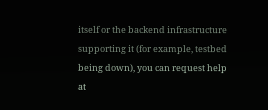itself or the backend infrastructure supporting it (for example, testbed being down), you can request help at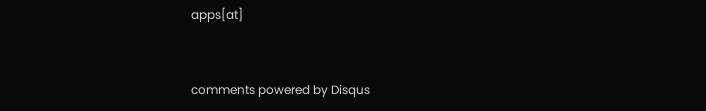apps[at]


comments powered by Disqus